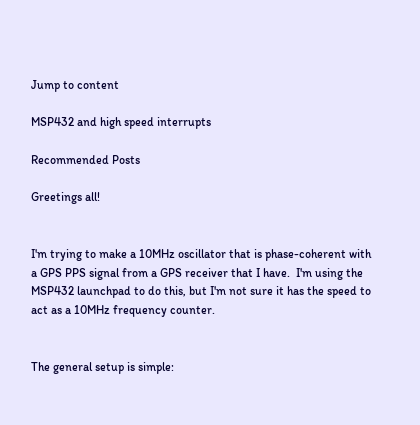Jump to content

MSP432 and high speed interrupts

Recommended Posts

Greetings all!


I'm trying to make a 10MHz oscillator that is phase-coherent with a GPS PPS signal from a GPS receiver that I have.  I'm using the MSP432 launchpad to do this, but I'm not sure it has the speed to act as a 10MHz frequency counter.


The general setup is simple: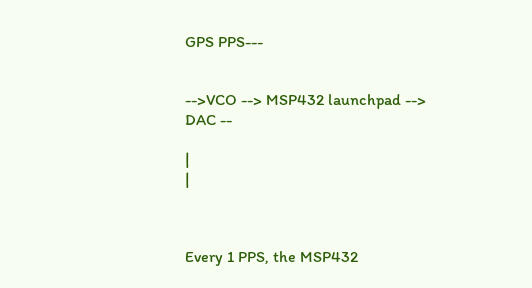GPS PPS---


-->VCO --> MSP432 launchpad --> DAC --

|                                                                 |



Every 1 PPS, the MSP432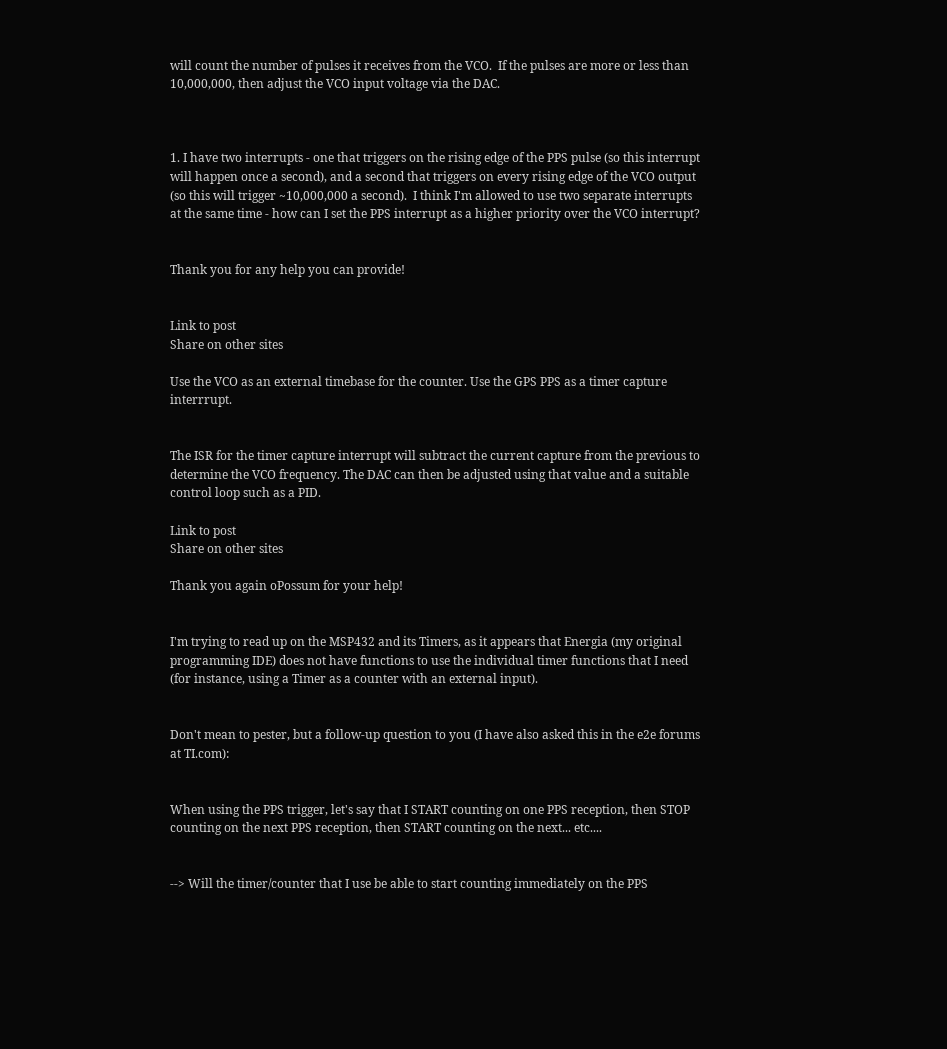will count the number of pulses it receives from the VCO.  If the pulses are more or less than 10,000,000, then adjust the VCO input voltage via the DAC.



1. I have two interrupts - one that triggers on the rising edge of the PPS pulse (so this interrupt will happen once a second), and a second that triggers on every rising edge of the VCO output (so this will trigger ~10,000,000 a second).  I think I'm allowed to use two separate interrupts at the same time - how can I set the PPS interrupt as a higher priority over the VCO interrupt?


Thank you for any help you can provide!


Link to post
Share on other sites

Use the VCO as an external timebase for the counter. Use the GPS PPS as a timer capture interrrupt.


The ISR for the timer capture interrupt will subtract the current capture from the previous to determine the VCO frequency. The DAC can then be adjusted using that value and a suitable control loop such as a PID.

Link to post
Share on other sites

Thank you again oPossum for your help!


I'm trying to read up on the MSP432 and its Timers, as it appears that Energia (my original programming IDE) does not have functions to use the individual timer functions that I need (for instance, using a Timer as a counter with an external input).


Don't mean to pester, but a follow-up question to you (I have also asked this in the e2e forums at TI.com):


When using the PPS trigger, let's say that I START counting on one PPS reception, then STOP counting on the next PPS reception, then START counting on the next... etc....


--> Will the timer/counter that I use be able to start counting immediately on the PPS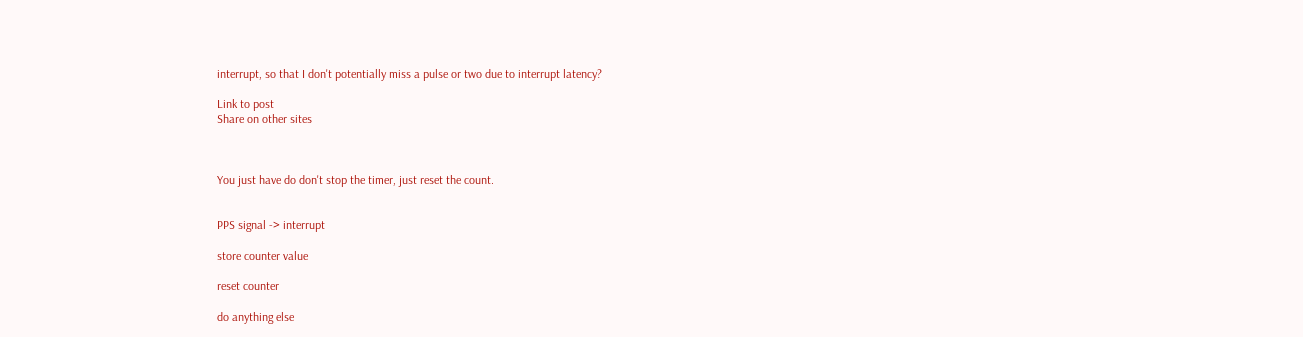interrupt, so that I don't potentially miss a pulse or two due to interrupt latency?

Link to post
Share on other sites



You just have do don't stop the timer, just reset the count.


PPS signal -> interrupt

store counter value

reset counter

do anything else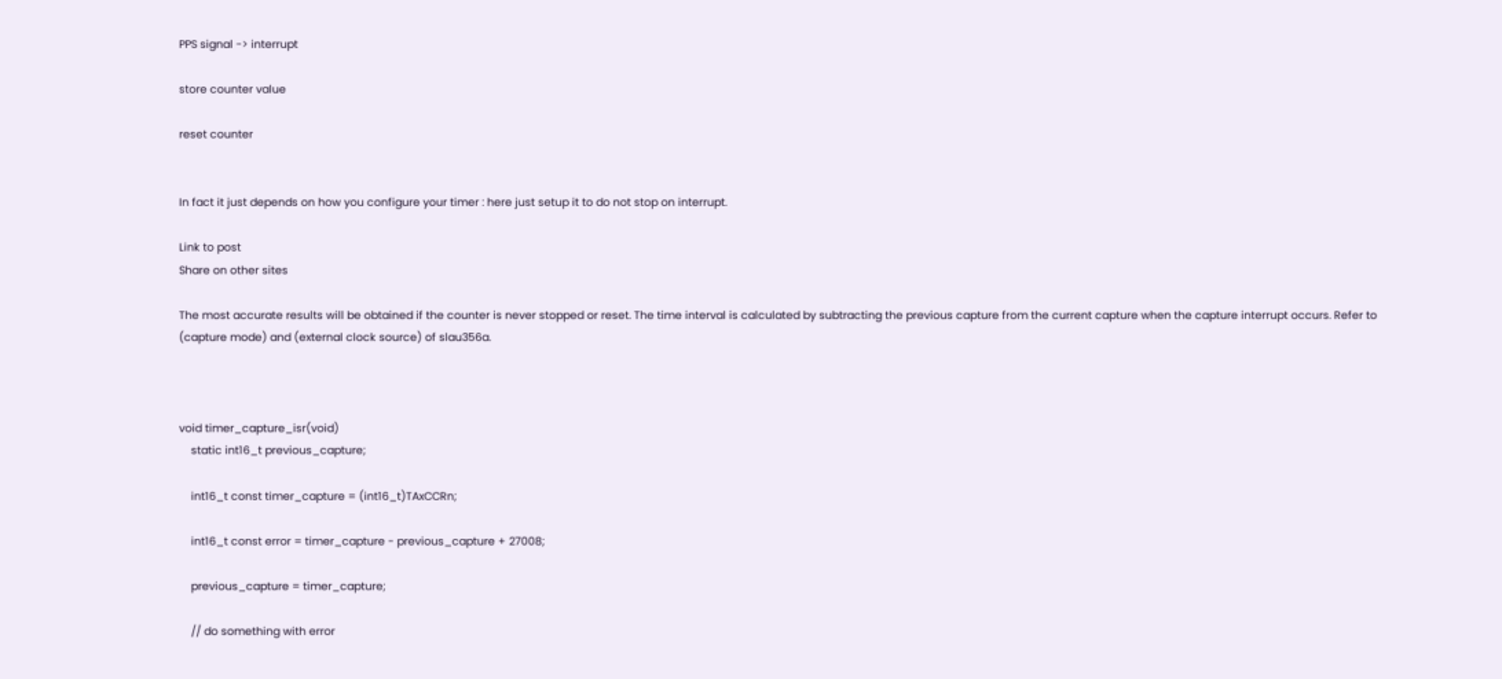PPS signal -> interrupt

store counter value

reset counter


In fact it just depends on how you configure your timer : here just setup it to do not stop on interrupt.

Link to post
Share on other sites

The most accurate results will be obtained if the counter is never stopped or reset. The time interval is calculated by subtracting the previous capture from the current capture when the capture interrupt occurs. Refer to (capture mode) and (external clock source) of slau356a.



void timer_capture_isr(void)
    static int16_t previous_capture;

    int16_t const timer_capture = (int16_t)TAxCCRn;

    int16_t const error = timer_capture - previous_capture + 27008;

    previous_capture = timer_capture;

    // do something with error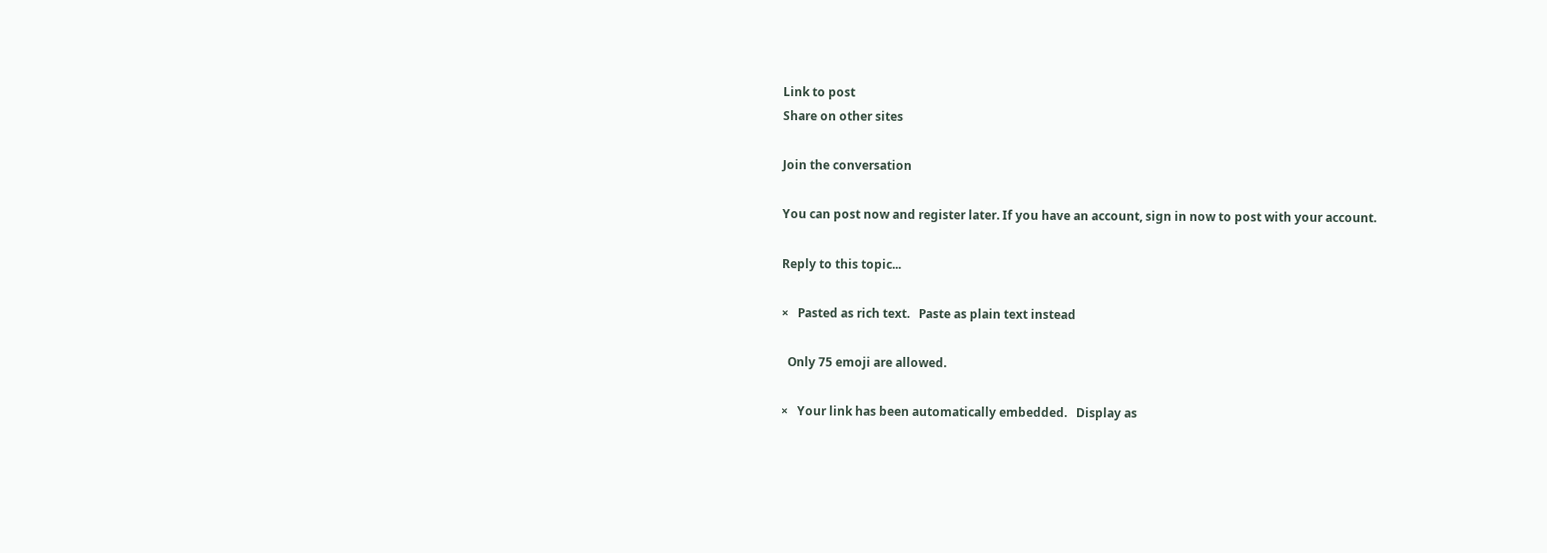Link to post
Share on other sites

Join the conversation

You can post now and register later. If you have an account, sign in now to post with your account.

Reply to this topic...

×   Pasted as rich text.   Paste as plain text instead

  Only 75 emoji are allowed.

×   Your link has been automatically embedded.   Display as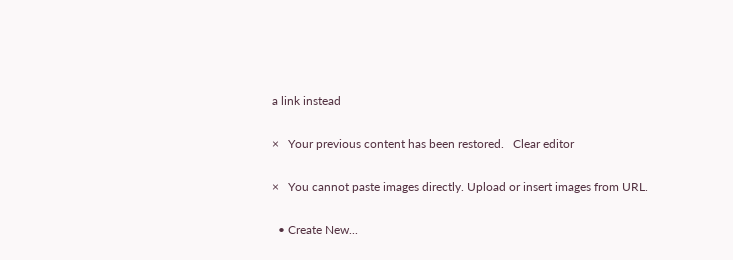a link instead

×   Your previous content has been restored.   Clear editor

×   You cannot paste images directly. Upload or insert images from URL.

  • Create New...